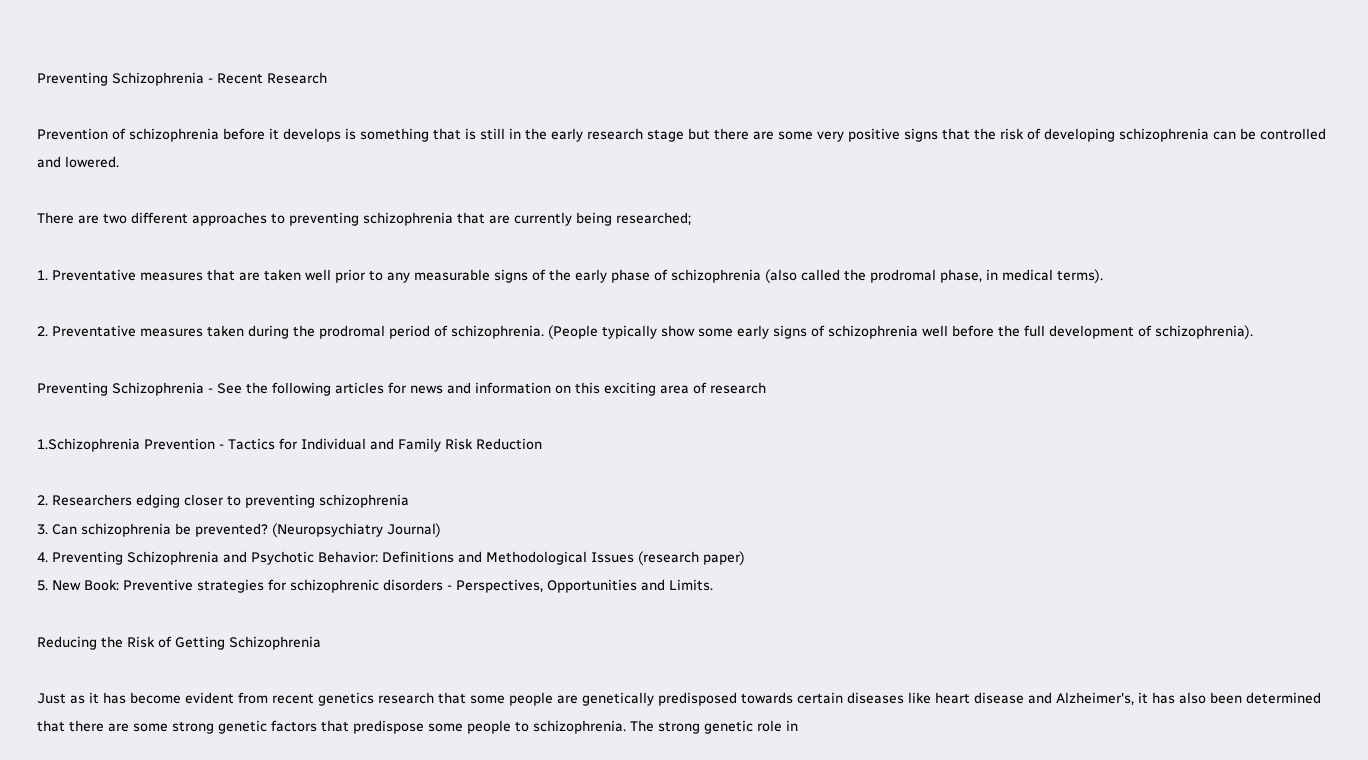Preventing Schizophrenia - Recent Research

Prevention of schizophrenia before it develops is something that is still in the early research stage but there are some very positive signs that the risk of developing schizophrenia can be controlled and lowered.

There are two different approaches to preventing schizophrenia that are currently being researched;

1. Preventative measures that are taken well prior to any measurable signs of the early phase of schizophrenia (also called the prodromal phase, in medical terms).

2. Preventative measures taken during the prodromal period of schizophrenia. (People typically show some early signs of schizophrenia well before the full development of schizophrenia).

Preventing Schizophrenia - See the following articles for news and information on this exciting area of research

1.Schizophrenia Prevention - Tactics for Individual and Family Risk Reduction

2. Researchers edging closer to preventing schizophrenia
3. Can schizophrenia be prevented? (Neuropsychiatry Journal)
4. Preventing Schizophrenia and Psychotic Behavior: Definitions and Methodological Issues (research paper)
5. New Book: Preventive strategies for schizophrenic disorders - Perspectives, Opportunities and Limits.

Reducing the Risk of Getting Schizophrenia

Just as it has become evident from recent genetics research that some people are genetically predisposed towards certain diseases like heart disease and Alzheimer's, it has also been determined that there are some strong genetic factors that predispose some people to schizophrenia. The strong genetic role in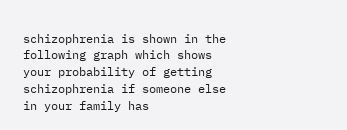schizophrenia is shown in the following graph which shows your probability of getting schizophrenia if someone else in your family has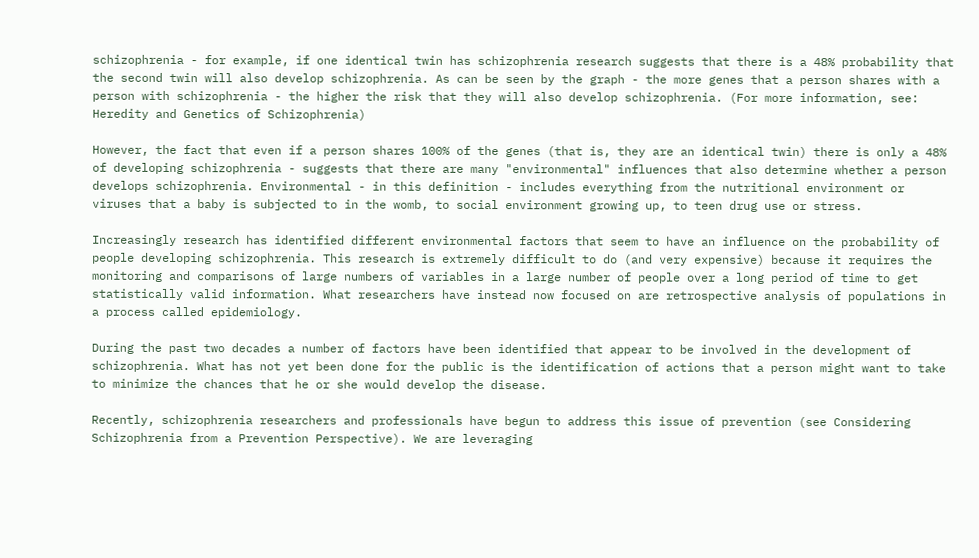schizophrenia - for example, if one identical twin has schizophrenia research suggests that there is a 48% probability that the second twin will also develop schizophrenia. As can be seen by the graph - the more genes that a person shares with a person with schizophrenia - the higher the risk that they will also develop schizophrenia. (For more information, see: Heredity and Genetics of Schizophrenia)

However, the fact that even if a person shares 100% of the genes (that is, they are an identical twin) there is only a 48% of developing schizophrenia - suggests that there are many "environmental" influences that also determine whether a person develops schizophrenia. Environmental - in this definition - includes everything from the nutritional environment or viruses that a baby is subjected to in the womb, to social environment growing up, to teen drug use or stress.

Increasingly research has identified different environmental factors that seem to have an influence on the probability of people developing schizophrenia. This research is extremely difficult to do (and very expensive) because it requires the monitoring and comparisons of large numbers of variables in a large number of people over a long period of time to get statistically valid information. What researchers have instead now focused on are retrospective analysis of populations in a process called epidemiology.

During the past two decades a number of factors have been identified that appear to be involved in the development of schizophrenia. What has not yet been done for the public is the identification of actions that a person might want to take to minimize the chances that he or she would develop the disease.

Recently, schizophrenia researchers and professionals have begun to address this issue of prevention (see Considering Schizophrenia from a Prevention Perspective). We are leveraging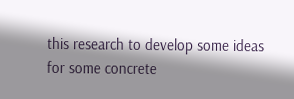this research to develop some ideas for some concrete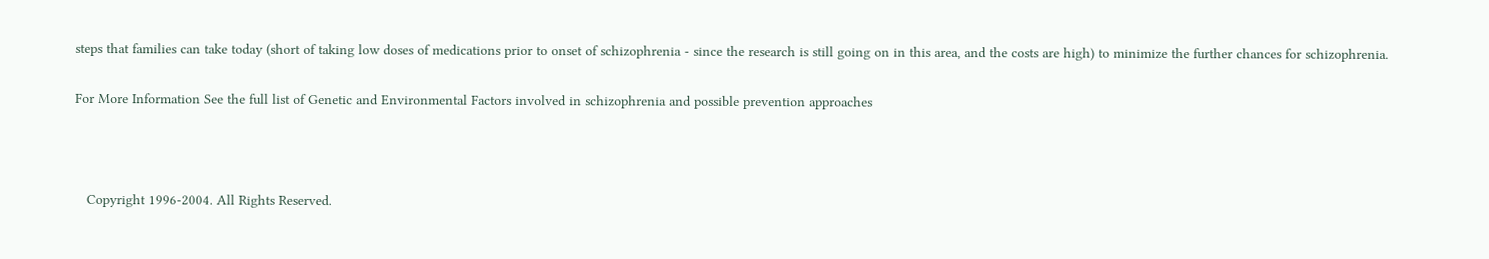steps that families can take today (short of taking low doses of medications prior to onset of schizophrenia - since the research is still going on in this area, and the costs are high) to minimize the further chances for schizophrenia.

For More Information See the full list of Genetic and Environmental Factors involved in schizophrenia and possible prevention approaches



   Copyright 1996-2004. All Rights Reserved.